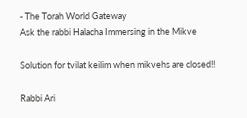- The Torah World Gateway
Ask the rabbi Halacha Immersing in the Mikve

Solution for tvilat keilim when mikvehs are closed!!

Rabbi Ari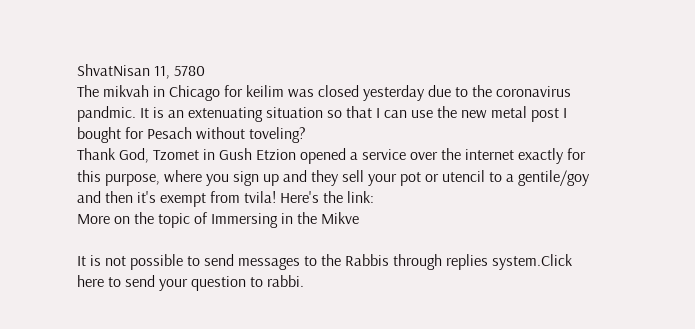ShvatNisan 11, 5780
The mikvah in Chicago for keilim was closed yesterday due to the coronavirus pandmic. It is an extenuating situation so that I can use the new metal post I bought for Pesach without toveling?
Thank God, Tzomet in Gush Etzion opened a service over the internet exactly for this purpose, where you sign up and they sell your pot or utencil to a gentile/goy and then it's exempt from tvila! Here's the link:
More on the topic of Immersing in the Mikve

It is not possible to send messages to the Rabbis through replies system.Click here to send your question to rabbi.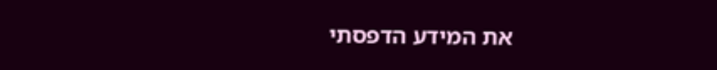את המידע הדפסתי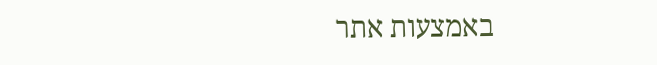באמצעות אתר